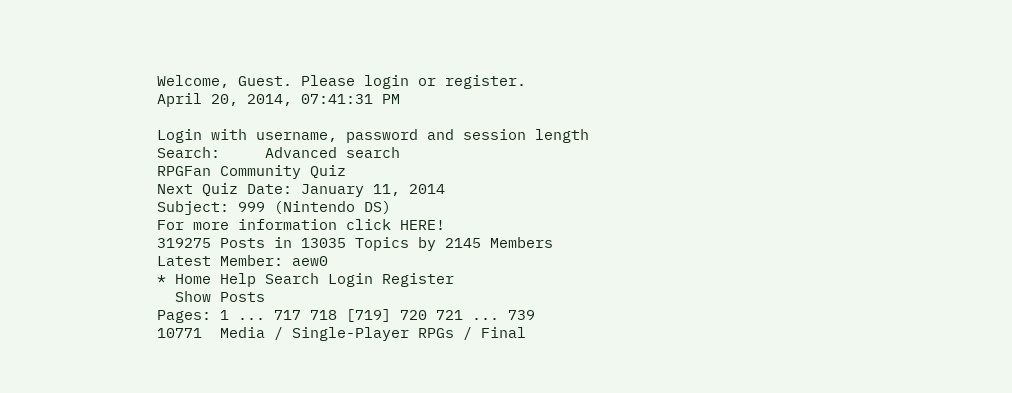Welcome, Guest. Please login or register.
April 20, 2014, 07:41:31 PM

Login with username, password and session length
Search:     Advanced search
RPGFan Community Quiz
Next Quiz Date: January 11, 2014
Subject: 999 (Nintendo DS)
For more information click HERE!
319275 Posts in 13035 Topics by 2145 Members
Latest Member: aew0
* Home Help Search Login Register
  Show Posts
Pages: 1 ... 717 718 [719] 720 721 ... 739
10771  Media / Single-Player RPGs / Final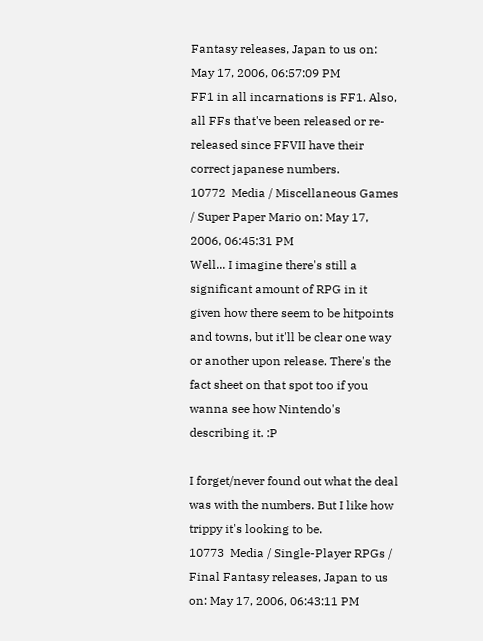Fantasy releases, Japan to us on: May 17, 2006, 06:57:09 PM
FF1 in all incarnations is FF1. Also, all FFs that've been released or re-released since FFVII have their correct japanese numbers.
10772  Media / Miscellaneous Games / Super Paper Mario on: May 17, 2006, 06:45:31 PM
Well... I imagine there's still a significant amount of RPG in it given how there seem to be hitpoints and towns, but it'll be clear one way or another upon release. There's the fact sheet on that spot too if you wanna see how Nintendo's describing it. :P

I forget/never found out what the deal was with the numbers. But I like how trippy it's looking to be.
10773  Media / Single-Player RPGs / Final Fantasy releases, Japan to us on: May 17, 2006, 06:43:11 PM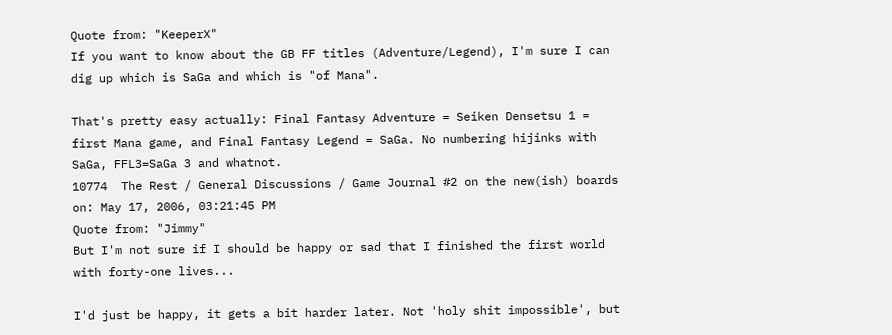Quote from: "KeeperX"
If you want to know about the GB FF titles (Adventure/Legend), I'm sure I can dig up which is SaGa and which is "of Mana".

That's pretty easy actually: Final Fantasy Adventure = Seiken Densetsu 1 = first Mana game, and Final Fantasy Legend = SaGa. No numbering hijinks with SaGa, FFL3=SaGa 3 and whatnot.
10774  The Rest / General Discussions / Game Journal #2 on the new(ish) boards on: May 17, 2006, 03:21:45 PM
Quote from: "Jimmy"
But I'm not sure if I should be happy or sad that I finished the first world with forty-one lives...

I'd just be happy, it gets a bit harder later. Not 'holy shit impossible', but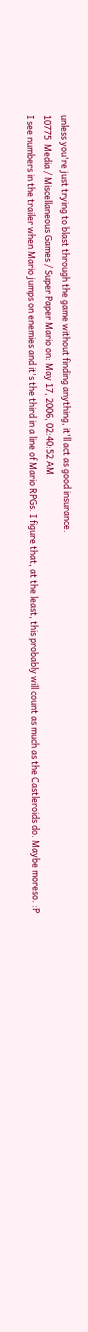unless you're just trying to blast through the game without finding anything, it'll act as good insurance.
10775  Media / Miscellaneous Games / Super Paper Mario on: May 17, 2006, 02:40:52 AM
I see numbers in the trailer when Mario jumps on enemies and it's the third in a line of Mario RPGs. I figure that, at the least, this probably will count as much as the Castleroids do. Maybe moreso. :P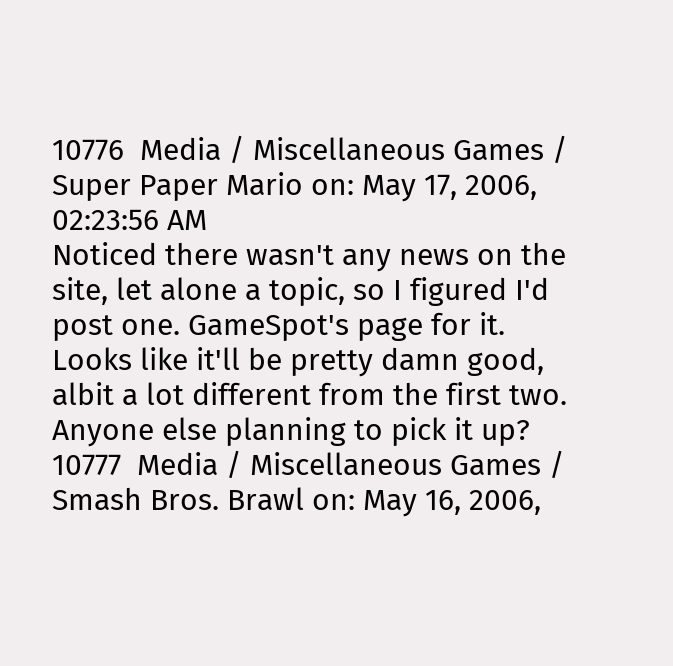10776  Media / Miscellaneous Games / Super Paper Mario on: May 17, 2006, 02:23:56 AM
Noticed there wasn't any news on the site, let alone a topic, so I figured I'd post one. GameSpot's page for it. Looks like it'll be pretty damn good, albit a lot different from the first two. Anyone else planning to pick it up?
10777  Media / Miscellaneous Games / Smash Bros. Brawl on: May 16, 2006,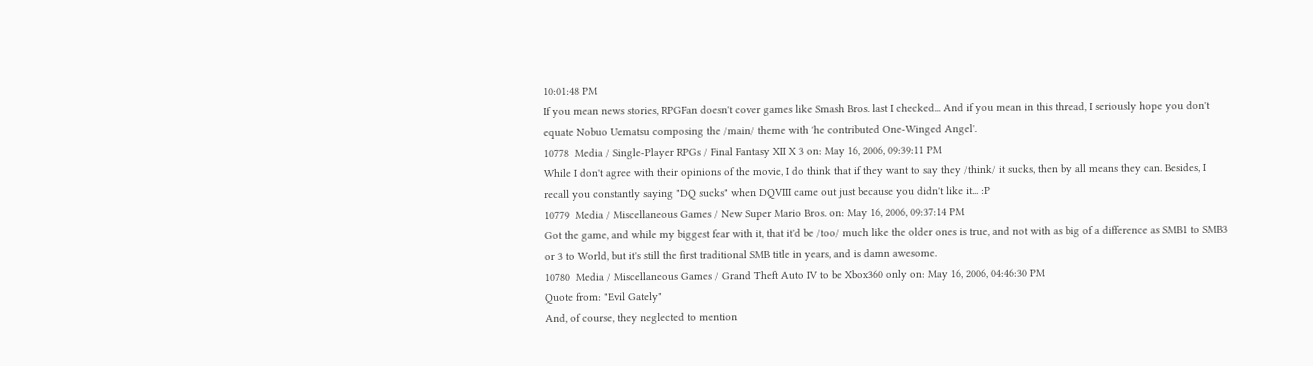10:01:48 PM
If you mean news stories, RPGFan doesn't cover games like Smash Bros. last I checked... And if you mean in this thread, I seriously hope you don't equate Nobuo Uematsu composing the /main/ theme with 'he contributed One-Winged Angel'.
10778  Media / Single-Player RPGs / Final Fantasy XII X 3 on: May 16, 2006, 09:39:11 PM
While I don't agree with their opinions of the movie, I do think that if they want to say they /think/ it sucks, then by all means they can. Besides, I recall you constantly saying "DQ sucks" when DQVIII came out just because you didn't like it... :P
10779  Media / Miscellaneous Games / New Super Mario Bros. on: May 16, 2006, 09:37:14 PM
Got the game, and while my biggest fear with it, that it'd be /too/ much like the older ones is true, and not with as big of a difference as SMB1 to SMB3 or 3 to World, but it's still the first traditional SMB title in years, and is damn awesome.
10780  Media / Miscellaneous Games / Grand Theft Auto IV to be Xbox360 only on: May 16, 2006, 04:46:30 PM
Quote from: "Evil Gately"
And, of course, they neglected to mention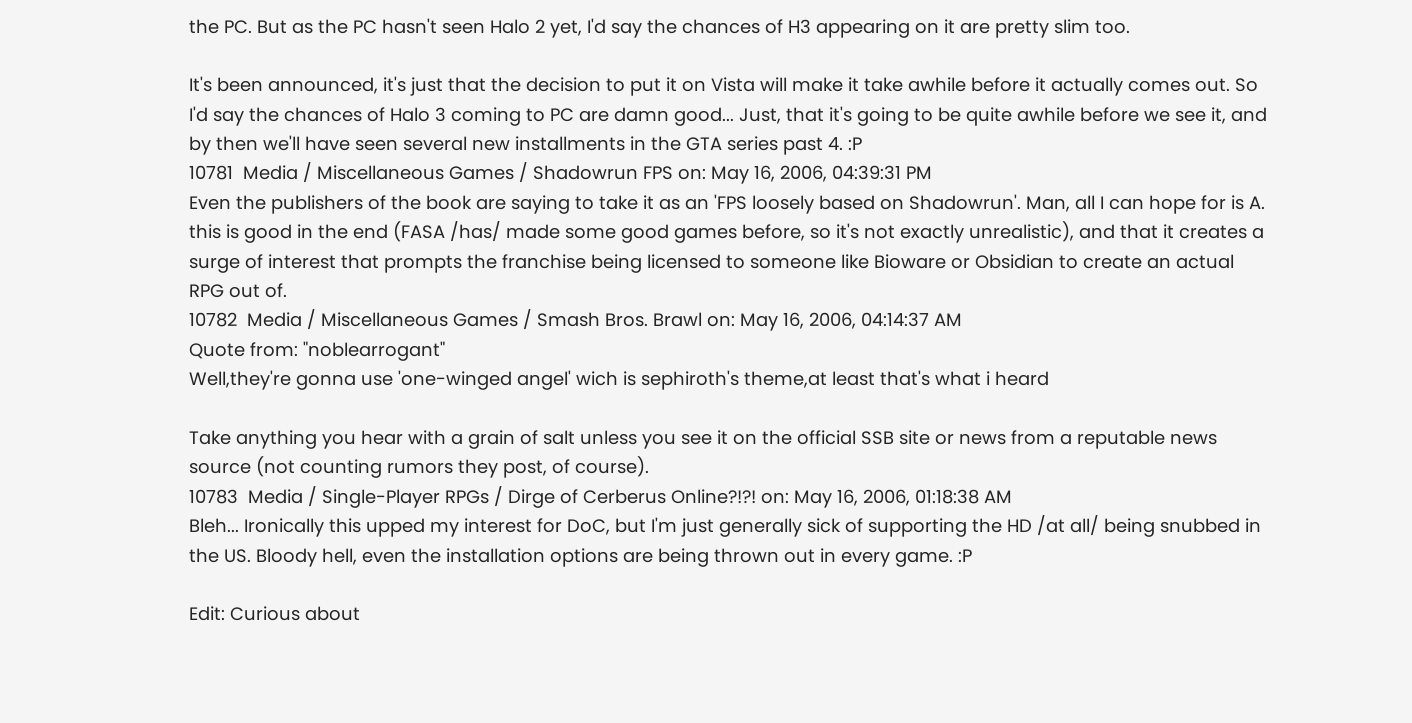the PC. But as the PC hasn't seen Halo 2 yet, I'd say the chances of H3 appearing on it are pretty slim too.

It's been announced, it's just that the decision to put it on Vista will make it take awhile before it actually comes out. So I'd say the chances of Halo 3 coming to PC are damn good... Just, that it's going to be quite awhile before we see it, and by then we'll have seen several new installments in the GTA series past 4. :P
10781  Media / Miscellaneous Games / Shadowrun FPS on: May 16, 2006, 04:39:31 PM
Even the publishers of the book are saying to take it as an 'FPS loosely based on Shadowrun'. Man, all I can hope for is A. this is good in the end (FASA /has/ made some good games before, so it's not exactly unrealistic), and that it creates a surge of interest that prompts the franchise being licensed to someone like Bioware or Obsidian to create an actual RPG out of.
10782  Media / Miscellaneous Games / Smash Bros. Brawl on: May 16, 2006, 04:14:37 AM
Quote from: "noblearrogant"
Well,they're gonna use 'one-winged angel' wich is sephiroth's theme,at least that's what i heard

Take anything you hear with a grain of salt unless you see it on the official SSB site or news from a reputable news source (not counting rumors they post, of course).
10783  Media / Single-Player RPGs / Dirge of Cerberus Online?!?! on: May 16, 2006, 01:18:38 AM
Bleh... Ironically this upped my interest for DoC, but I'm just generally sick of supporting the HD /at all/ being snubbed in the US. Bloody hell, even the installation options are being thrown out in every game. :P

Edit: Curious about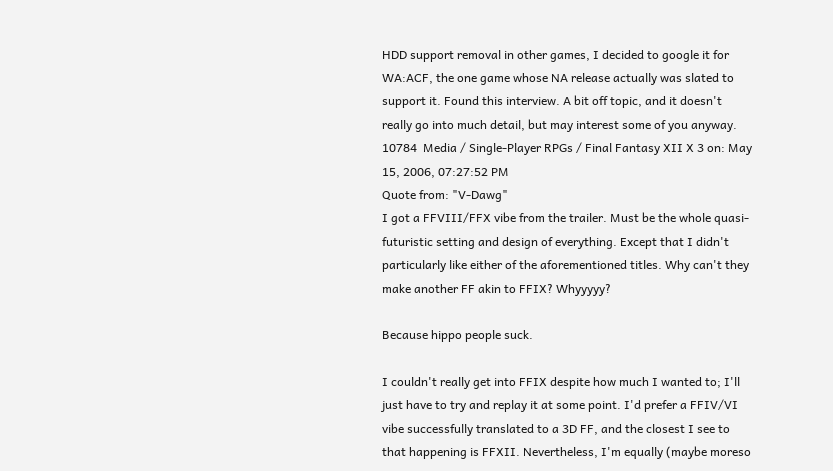HDD support removal in other games, I decided to google it for WA:ACF, the one game whose NA release actually was slated to support it. Found this interview. A bit off topic, and it doesn't really go into much detail, but may interest some of you anyway.
10784  Media / Single-Player RPGs / Final Fantasy XII X 3 on: May 15, 2006, 07:27:52 PM
Quote from: "V-Dawg"
I got a FFVIII/FFX vibe from the trailer. Must be the whole quasi-futuristic setting and design of everything. Except that I didn't particularly like either of the aforementioned titles. Why can't they make another FF akin to FFIX? Whyyyyy?

Because hippo people suck.

I couldn't really get into FFIX despite how much I wanted to; I'll just have to try and replay it at some point. I'd prefer a FFIV/VI vibe successfully translated to a 3D FF, and the closest I see to that happening is FFXII. Nevertheless, I'm equally (maybe moreso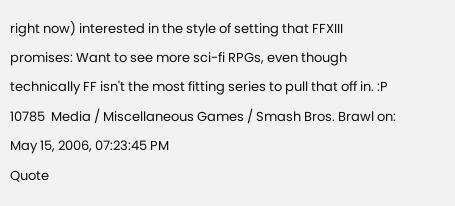right now) interested in the style of setting that FFXIII promises: Want to see more sci-fi RPGs, even though technically FF isn't the most fitting series to pull that off in. :P
10785  Media / Miscellaneous Games / Smash Bros. Brawl on: May 15, 2006, 07:23:45 PM
Quote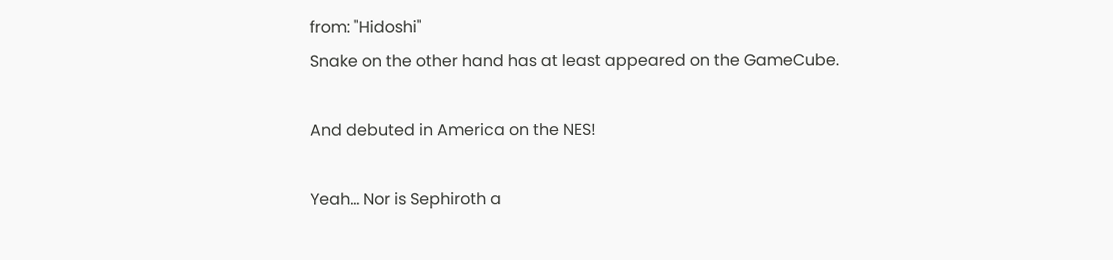from: "Hidoshi"
Snake on the other hand has at least appeared on the GameCube.

And debuted in America on the NES!

Yeah... Nor is Sephiroth a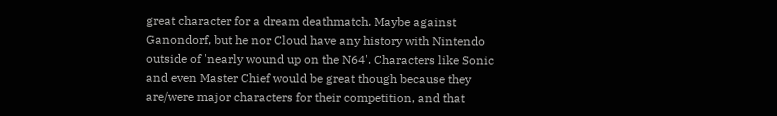great character for a dream deathmatch. Maybe against Ganondorf, but he nor Cloud have any history with Nintendo outside of 'nearly wound up on the N64'. Characters like Sonic and even Master Chief would be great though because they are/were major characters for their competition, and that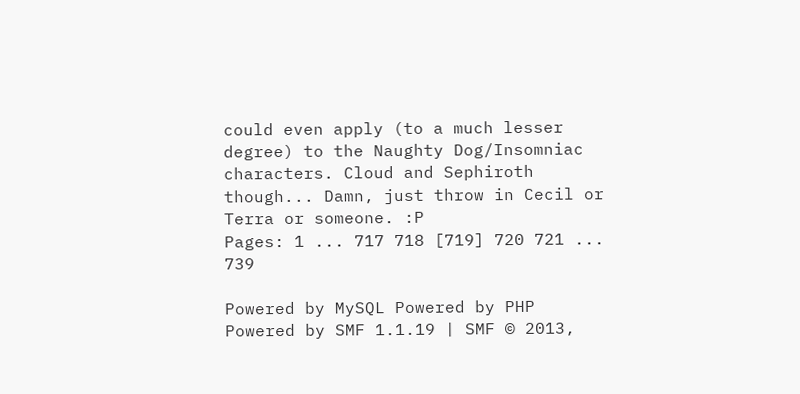could even apply (to a much lesser degree) to the Naughty Dog/Insomniac characters. Cloud and Sephiroth though... Damn, just throw in Cecil or Terra or someone. :P
Pages: 1 ... 717 718 [719] 720 721 ... 739

Powered by MySQL Powered by PHP Powered by SMF 1.1.19 | SMF © 2013,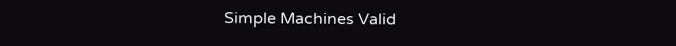Simple Machines Valid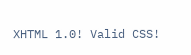XHTML 1.0! Valid CSS!